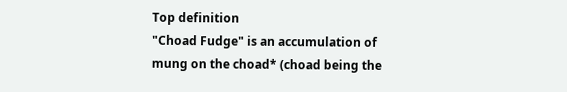Top definition
"Choad Fudge" is an accumulation of mung on the choad* (choad being the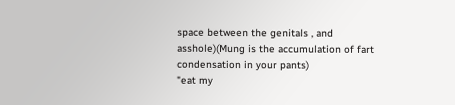space between the genitals , and asshole)(Mung is the accumulation of fart condensation in your pants)
"eat my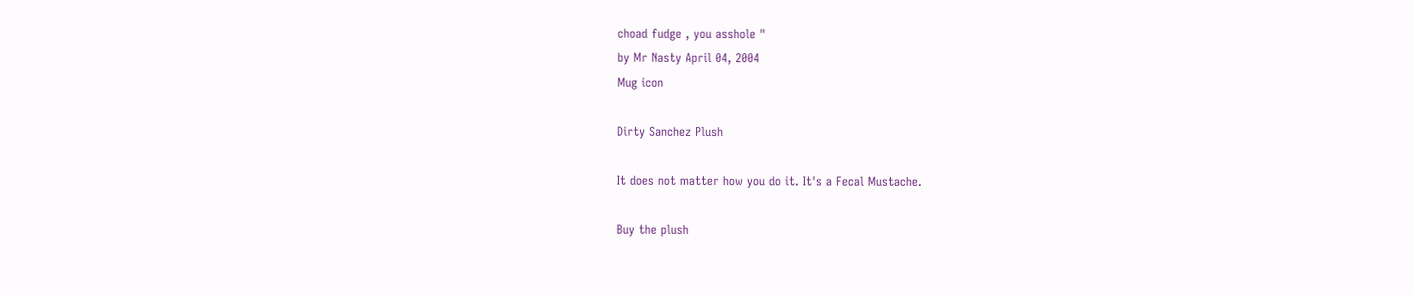choad fudge , you asshole "
by Mr Nasty April 04, 2004
Mug icon

Dirty Sanchez Plush

It does not matter how you do it. It's a Fecal Mustache.

Buy the plush